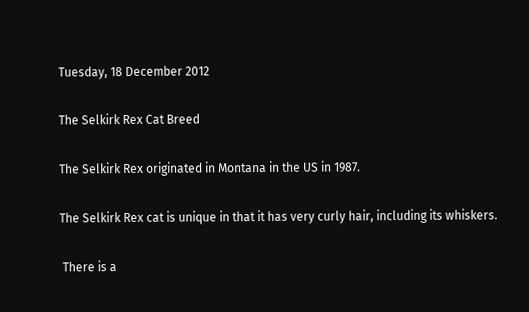Tuesday, 18 December 2012

The Selkirk Rex Cat Breed

The Selkirk Rex originated in Montana in the US in 1987.

The Selkirk Rex cat is unique in that it has very curly hair, including its whiskers.

 There is a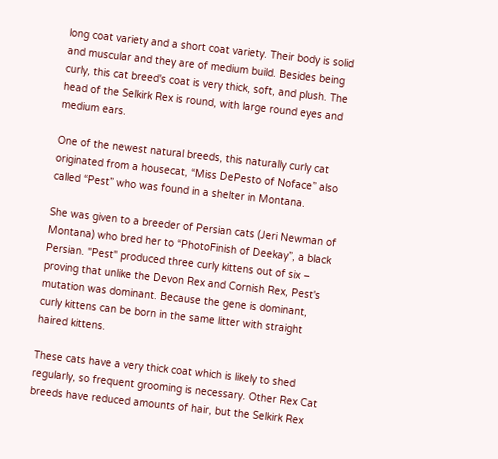long coat variety and a short coat variety. Their body is solid and muscular and they are of medium build. Besides being curly, this cat breed's coat is very thick, soft, and plush. The head of the Selkirk Rex is round, with large round eyes and medium ears.

One of the newest natural breeds, this naturally curly cat originated from a housecat, “Miss DePesto of Noface” also called “Pest” who was found in a shelter in Montana.

She was given to a breeder of Persian cats (Jeri Newman of Montana) who bred her to “PhotoFinish of Deekay”, a black Persian. "Pest" produced three curly kittens out of six – proving that unlike the Devon Rex and Cornish Rex, Pest's mutation was dominant. Because the gene is dominant, curly kittens can be born in the same litter with straight haired kittens.

These cats have a very thick coat which is likely to shed regularly, so frequent grooming is necessary. Other Rex Cat breeds have reduced amounts of hair, but the Selkirk Rex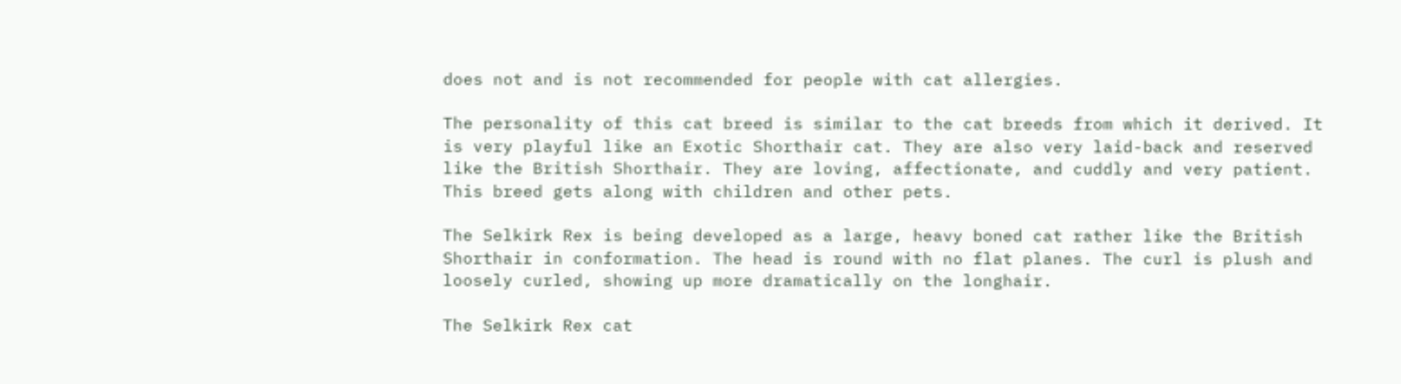does not and is not recommended for people with cat allergies.

The personality of this cat breed is similar to the cat breeds from which it derived. It is very playful like an Exotic Shorthair cat. They are also very laid-back and reserved like the British Shorthair. They are loving, affectionate, and cuddly and very patient. This breed gets along with children and other pets.

The Selkirk Rex is being developed as a large, heavy boned cat rather like the British Shorthair in conformation. The head is round with no flat planes. The curl is plush and loosely curled, showing up more dramatically on the longhair.

The Selkirk Rex cat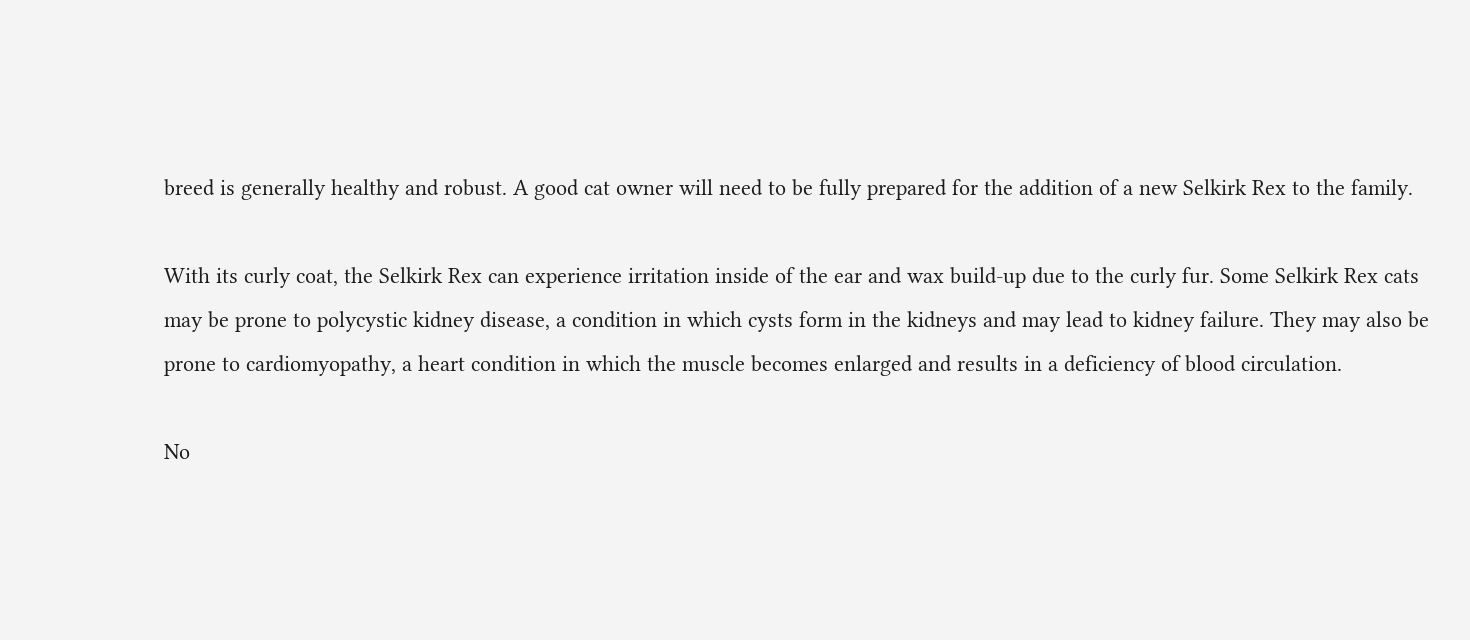breed is generally healthy and robust. A good cat owner will need to be fully prepared for the addition of a new Selkirk Rex to the family.

With its curly coat, the Selkirk Rex can experience irritation inside of the ear and wax build-up due to the curly fur. Some Selkirk Rex cats may be prone to polycystic kidney disease, a condition in which cysts form in the kidneys and may lead to kidney failure. They may also be prone to cardiomyopathy, a heart condition in which the muscle becomes enlarged and results in a deficiency of blood circulation.

No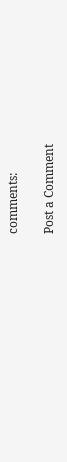comments:

Post a Comment